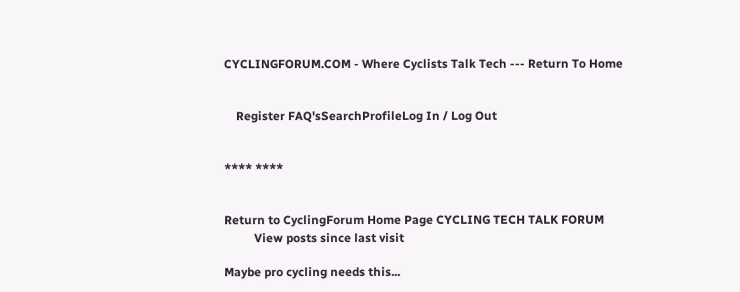CYCLINGFORUM.COM - Where Cyclists Talk Tech --- Return To Home


    Register FAQ'sSearchProfileLog In / Log Out


**** ****


Return to CyclingForum Home Page CYCLING TECH TALK FORUM
          View posts since last visit

Maybe pro cycling needs this...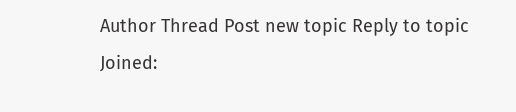Author Thread Post new topic Reply to topic
Joined: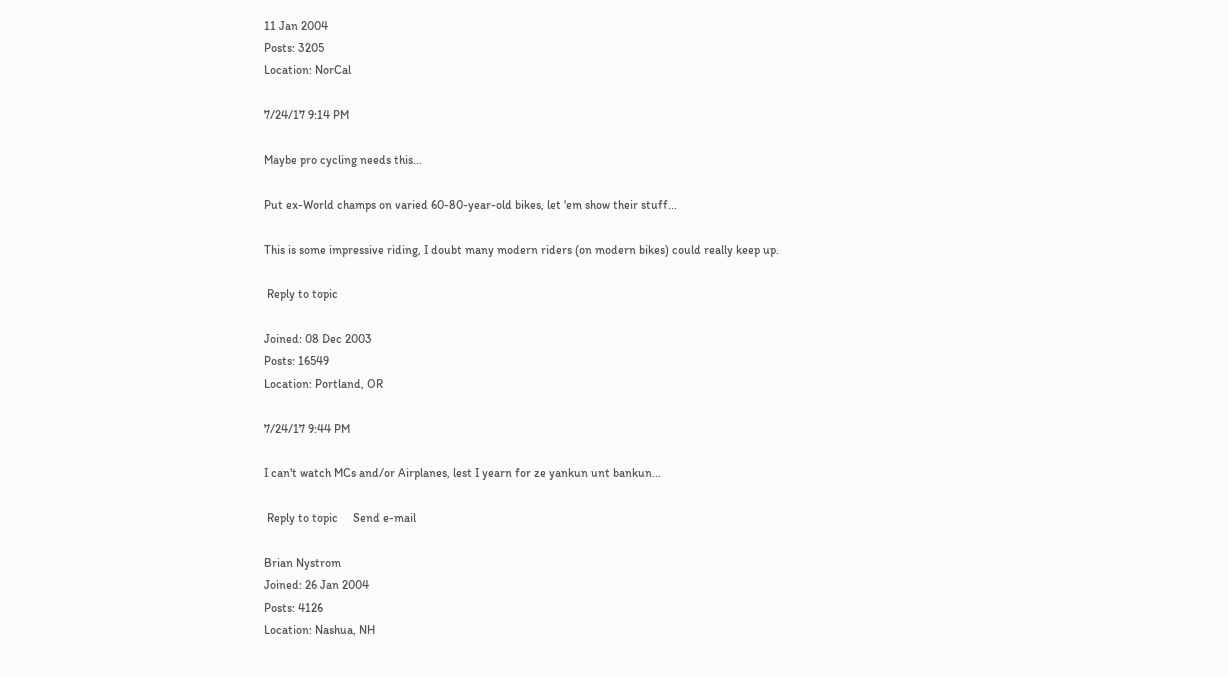11 Jan 2004
Posts: 3205
Location: NorCal

7/24/17 9:14 PM

Maybe pro cycling needs this...

Put ex-World champs on varied 60-80-year-old bikes, let 'em show their stuff...

This is some impressive riding, I doubt many modern riders (on modern bikes) could really keep up.

 Reply to topic

Joined: 08 Dec 2003
Posts: 16549
Location: Portland, OR

7/24/17 9:44 PM

I can't watch MCs and/or Airplanes, lest I yearn for ze yankun unt bankun...

 Reply to topic     Send e-mail

Brian Nystrom
Joined: 26 Jan 2004
Posts: 4126
Location: Nashua, NH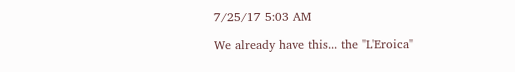7/25/17 5:03 AM

We already have this... the "L'Eroica"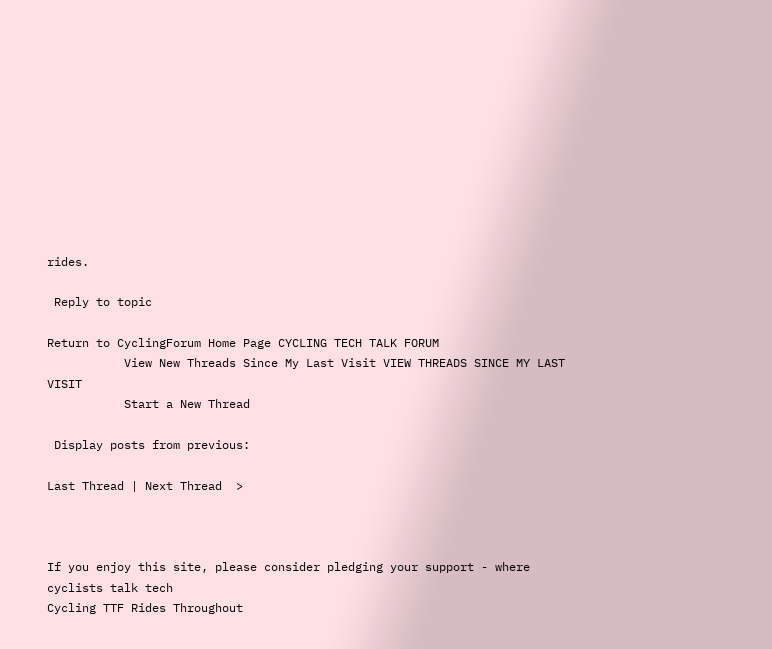rides.

 Reply to topic

Return to CyclingForum Home Page CYCLING TECH TALK FORUM
           View New Threads Since My Last Visit VIEW THREADS SINCE MY LAST VISIT
           Start a New Thread

 Display posts from previous:

Last Thread | Next Thread  >



If you enjoy this site, please consider pledging your support - where cyclists talk tech
Cycling TTF Rides Throughout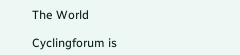The World

Cyclingforum is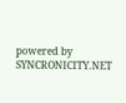powered by SYNCRONICITY.NET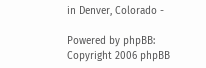in Denver, Colorado -

Powered by phpBB: Copyright 2006 phpBB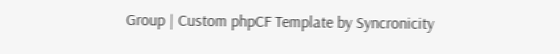Group | Custom phpCF Template by Syncronicity